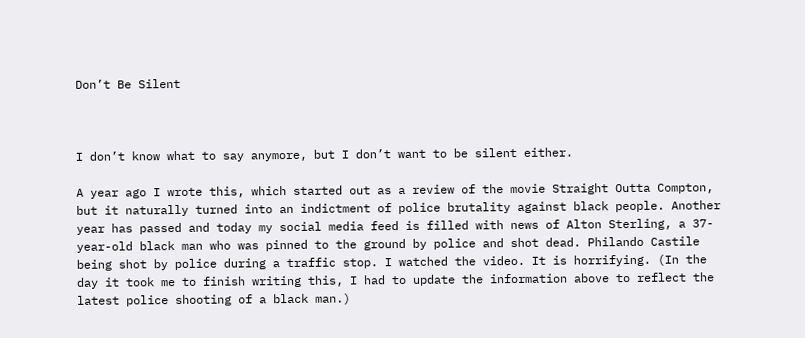Don’t Be Silent



I don’t know what to say anymore, but I don’t want to be silent either.

A year ago I wrote this, which started out as a review of the movie Straight Outta Compton, but it naturally turned into an indictment of police brutality against black people. Another year has passed and today my social media feed is filled with news of Alton Sterling, a 37-year-old black man who was pinned to the ground by police and shot dead. Philando Castile being shot by police during a traffic stop. I watched the video. It is horrifying. (In the day it took me to finish writing this, I had to update the information above to reflect the latest police shooting of a black man.)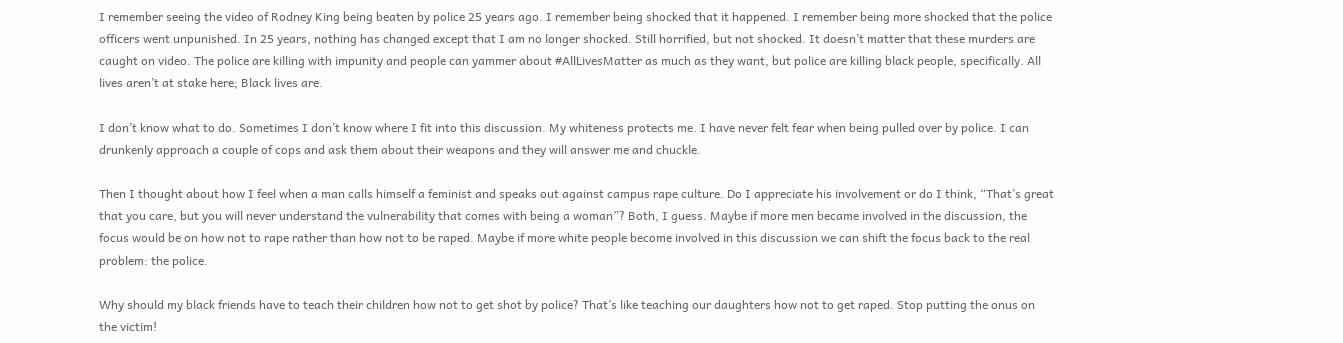I remember seeing the video of Rodney King being beaten by police 25 years ago. I remember being shocked that it happened. I remember being more shocked that the police officers went unpunished. In 25 years, nothing has changed except that I am no longer shocked. Still horrified, but not shocked. It doesn’t matter that these murders are caught on video. The police are killing with impunity and people can yammer about #AllLivesMatter as much as they want, but police are killing black people, specifically. All lives aren’t at stake here; Black lives are.

I don’t know what to do. Sometimes I don’t know where I fit into this discussion. My whiteness protects me. I have never felt fear when being pulled over by police. I can drunkenly approach a couple of cops and ask them about their weapons and they will answer me and chuckle.

Then I thought about how I feel when a man calls himself a feminist and speaks out against campus rape culture. Do I appreciate his involvement or do I think, “That’s great that you care, but you will never understand the vulnerability that comes with being a woman”? Both, I guess. Maybe if more men became involved in the discussion, the focus would be on how not to rape rather than how not to be raped. Maybe if more white people become involved in this discussion we can shift the focus back to the real problem: the police.

Why should my black friends have to teach their children how not to get shot by police? That’s like teaching our daughters how not to get raped. Stop putting the onus on the victim!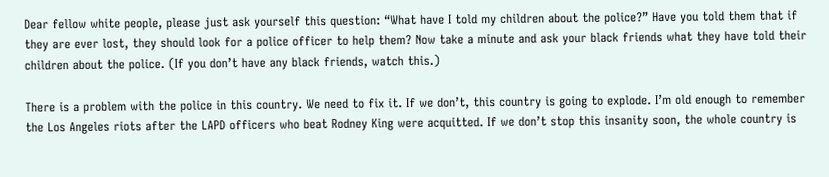Dear fellow white people, please just ask yourself this question: “What have I told my children about the police?” Have you told them that if they are ever lost, they should look for a police officer to help them? Now take a minute and ask your black friends what they have told their children about the police. (If you don’t have any black friends, watch this.)

There is a problem with the police in this country. We need to fix it. If we don’t, this country is going to explode. I’m old enough to remember the Los Angeles riots after the LAPD officers who beat Rodney King were acquitted. If we don’t stop this insanity soon, the whole country is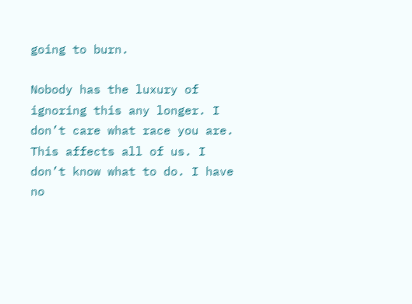going to burn.

Nobody has the luxury of ignoring this any longer. I don’t care what race you are. This affects all of us. I don’t know what to do. I have no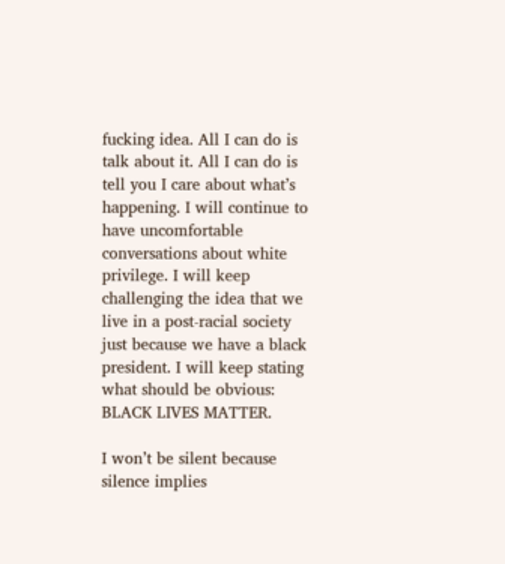fucking idea. All I can do is talk about it. All I can do is tell you I care about what’s happening. I will continue to have uncomfortable conversations about white privilege. I will keep challenging the idea that we live in a post-racial society just because we have a black president. I will keep stating what should be obvious: BLACK LIVES MATTER.

I won’t be silent because silence implies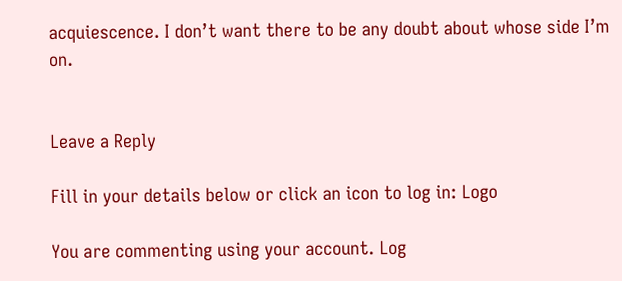acquiescence. I don’t want there to be any doubt about whose side I’m on.


Leave a Reply

Fill in your details below or click an icon to log in: Logo

You are commenting using your account. Log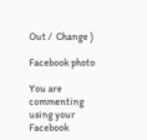Out /  Change )

Facebook photo

You are commenting using your Facebook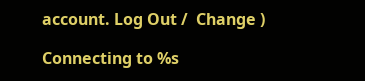account. Log Out /  Change )

Connecting to %s